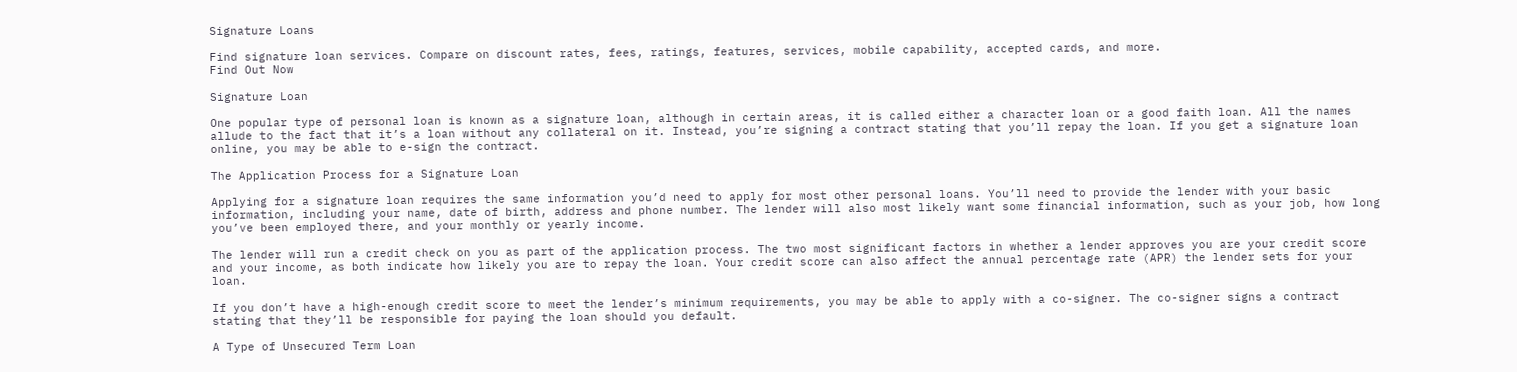Signature Loans

Find signature loan services. Compare on discount rates, fees, ratings, features, services, mobile capability, accepted cards, and more.
Find Out Now

Signature Loan

One popular type of personal loan is known as a signature loan, although in certain areas, it is called either a character loan or a good faith loan. All the names allude to the fact that it’s a loan without any collateral on it. Instead, you’re signing a contract stating that you’ll repay the loan. If you get a signature loan online, you may be able to e-sign the contract.

The Application Process for a Signature Loan

Applying for a signature loan requires the same information you’d need to apply for most other personal loans. You’ll need to provide the lender with your basic information, including your name, date of birth, address and phone number. The lender will also most likely want some financial information, such as your job, how long you’ve been employed there, and your monthly or yearly income.

The lender will run a credit check on you as part of the application process. The two most significant factors in whether a lender approves you are your credit score and your income, as both indicate how likely you are to repay the loan. Your credit score can also affect the annual percentage rate (APR) the lender sets for your loan.

If you don’t have a high-enough credit score to meet the lender’s minimum requirements, you may be able to apply with a co-signer. The co-signer signs a contract stating that they’ll be responsible for paying the loan should you default.

A Type of Unsecured Term Loan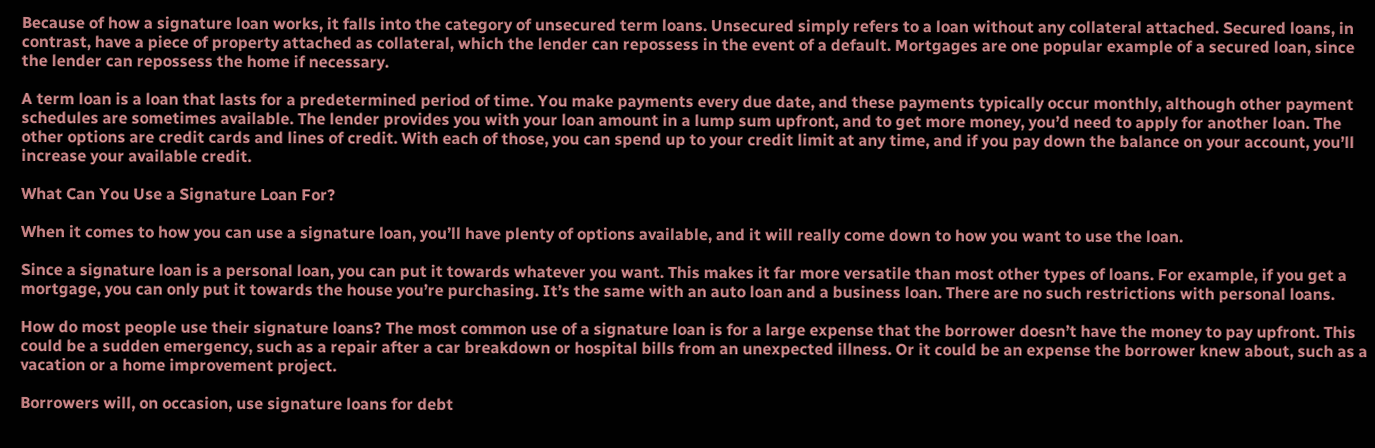Because of how a signature loan works, it falls into the category of unsecured term loans. Unsecured simply refers to a loan without any collateral attached. Secured loans, in contrast, have a piece of property attached as collateral, which the lender can repossess in the event of a default. Mortgages are one popular example of a secured loan, since the lender can repossess the home if necessary.

A term loan is a loan that lasts for a predetermined period of time. You make payments every due date, and these payments typically occur monthly, although other payment schedules are sometimes available. The lender provides you with your loan amount in a lump sum upfront, and to get more money, you’d need to apply for another loan. The other options are credit cards and lines of credit. With each of those, you can spend up to your credit limit at any time, and if you pay down the balance on your account, you’ll increase your available credit.

What Can You Use a Signature Loan For?

When it comes to how you can use a signature loan, you’ll have plenty of options available, and it will really come down to how you want to use the loan.

Since a signature loan is a personal loan, you can put it towards whatever you want. This makes it far more versatile than most other types of loans. For example, if you get a mortgage, you can only put it towards the house you’re purchasing. It’s the same with an auto loan and a business loan. There are no such restrictions with personal loans.

How do most people use their signature loans? The most common use of a signature loan is for a large expense that the borrower doesn’t have the money to pay upfront. This could be a sudden emergency, such as a repair after a car breakdown or hospital bills from an unexpected illness. Or it could be an expense the borrower knew about, such as a vacation or a home improvement project.

Borrowers will, on occasion, use signature loans for debt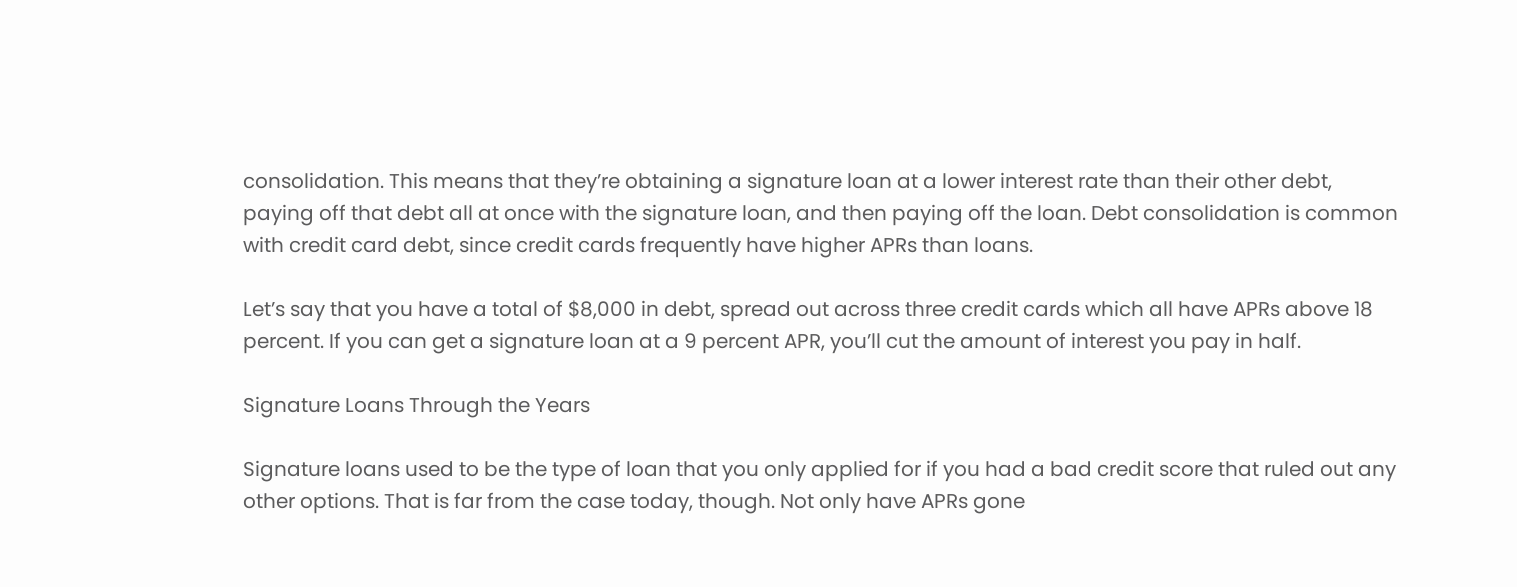consolidation. This means that they’re obtaining a signature loan at a lower interest rate than their other debt, paying off that debt all at once with the signature loan, and then paying off the loan. Debt consolidation is common with credit card debt, since credit cards frequently have higher APRs than loans.

Let’s say that you have a total of $8,000 in debt, spread out across three credit cards which all have APRs above 18 percent. If you can get a signature loan at a 9 percent APR, you’ll cut the amount of interest you pay in half.

Signature Loans Through the Years

Signature loans used to be the type of loan that you only applied for if you had a bad credit score that ruled out any other options. That is far from the case today, though. Not only have APRs gone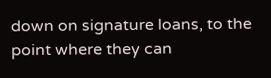down on signature loans, to the point where they can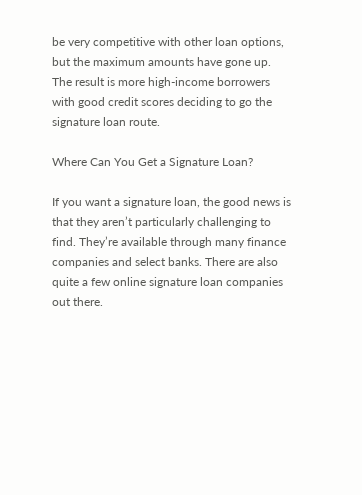be very competitive with other loan options, but the maximum amounts have gone up. The result is more high-income borrowers with good credit scores deciding to go the signature loan route.

Where Can You Get a Signature Loan?

If you want a signature loan, the good news is that they aren’t particularly challenging to find. They’re available through many finance companies and select banks. There are also quite a few online signature loan companies out there.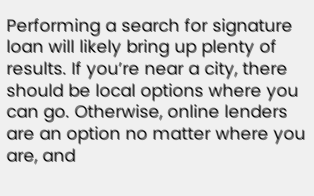Performing a search for signature loan will likely bring up plenty of results. If you’re near a city, there should be local options where you can go. Otherwise, online lenders are an option no matter where you are, and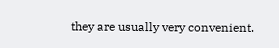they are usually very convenient.